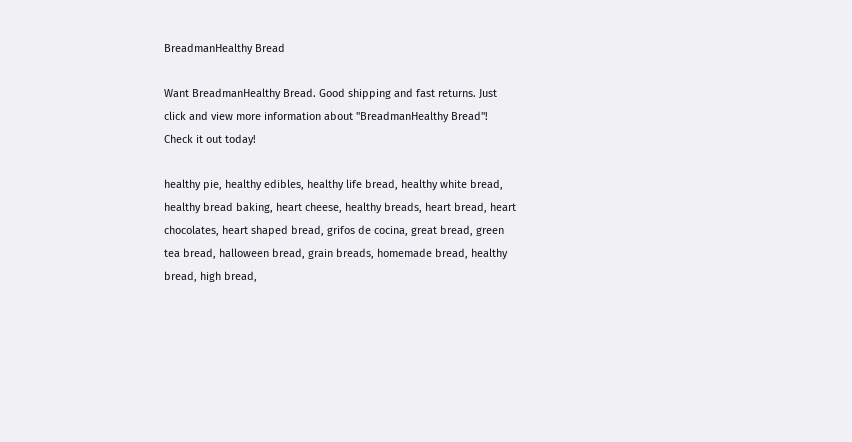BreadmanHealthy Bread

Want BreadmanHealthy Bread. Good shipping and fast returns. Just click and view more information about "BreadmanHealthy Bread"! Check it out today!

healthy pie, healthy edibles, healthy life bread, healthy white bread, healthy bread baking, heart cheese, healthy breads, heart bread, heart chocolates, heart shaped bread, grifos de cocina, great bread, green tea bread, halloween bread, grain breads, homemade bread, healthy bread, high bread,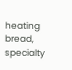heating bread, specialty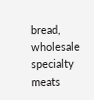bread, wholesale specialty meats